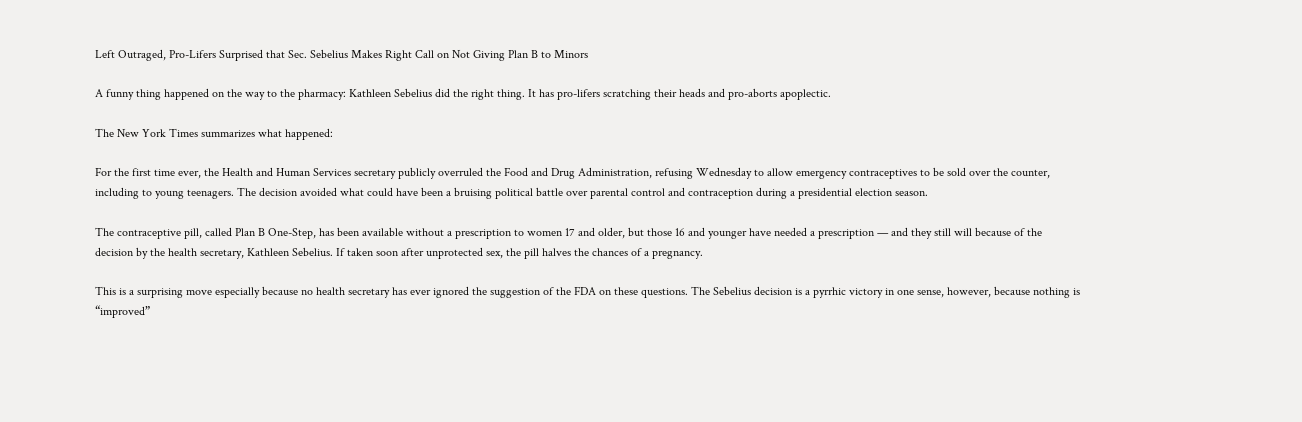Left Outraged, Pro-Lifers Surprised that Sec. Sebelius Makes Right Call on Not Giving Plan B to Minors

A funny thing happened on the way to the pharmacy: Kathleen Sebelius did the right thing. It has pro-lifers scratching their heads and pro-aborts apoplectic.

The New York Times summarizes what happened:

For the first time ever, the Health and Human Services secretary publicly overruled the Food and Drug Administration, refusing Wednesday to allow emergency contraceptives to be sold over the counter, including to young teenagers. The decision avoided what could have been a bruising political battle over parental control and contraception during a presidential election season.

The contraceptive pill, called Plan B One-Step, has been available without a prescription to women 17 and older, but those 16 and younger have needed a prescription — and they still will because of the decision by the health secretary, Kathleen Sebelius. If taken soon after unprotected sex, the pill halves the chances of a pregnancy.

This is a surprising move especially because no health secretary has ever ignored the suggestion of the FDA on these questions. The Sebelius decision is a pyrrhic victory in one sense, however, because nothing is “improved”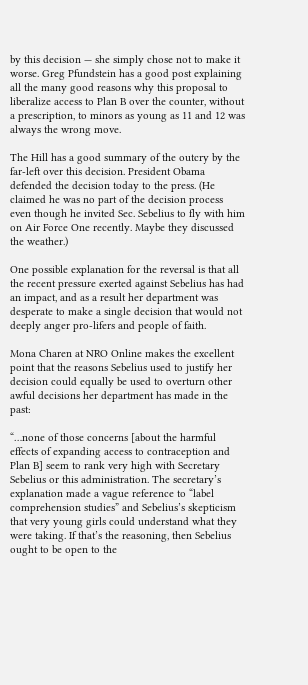by this decision — she simply chose not to make it worse. Greg Pfundstein has a good post explaining all the many good reasons why this proposal to liberalize access to Plan B over the counter, without a prescription, to minors as young as 11 and 12 was always the wrong move.

The Hill has a good summary of the outcry by the far-left over this decision. President Obama defended the decision today to the press. (He claimed he was no part of the decision process even though he invited Sec. Sebelius to fly with him on Air Force One recently. Maybe they discussed the weather.)

One possible explanation for the reversal is that all the recent pressure exerted against Sebelius has had an impact, and as a result her department was desperate to make a single decision that would not deeply anger pro-lifers and people of faith.

Mona Charen at NRO Online makes the excellent point that the reasons Sebelius used to justify her decision could equally be used to overturn other awful decisions her department has made in the past:

“…none of those concerns [about the harmful effects of expanding access to contraception and Plan B] seem to rank very high with Secretary Sebelius or this administration. The secretary’s explanation made a vague reference to “label comprehension studies” and Sebelius’s skepticism that very young girls could understand what they were taking. If that’s the reasoning, then Sebelius ought to be open to the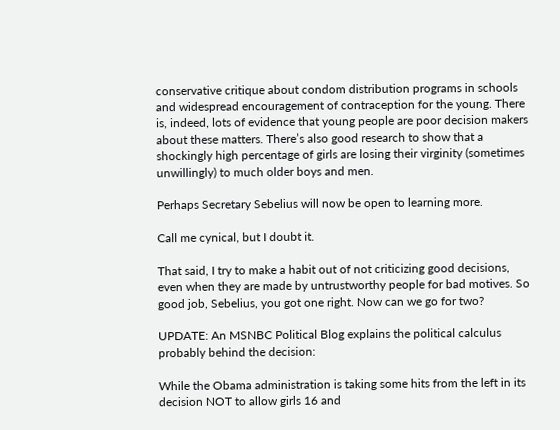conservative critique about condom distribution programs in schools and widespread encouragement of contraception for the young. There is, indeed, lots of evidence that young people are poor decision makers about these matters. There’s also good research to show that a shockingly high percentage of girls are losing their virginity (sometimes unwillingly) to much older boys and men.

Perhaps Secretary Sebelius will now be open to learning more.

Call me cynical, but I doubt it.

That said, I try to make a habit out of not criticizing good decisions, even when they are made by untrustworthy people for bad motives. So good job, Sebelius, you got one right. Now can we go for two?

UPDATE: An MSNBC Political Blog explains the political calculus probably behind the decision:

While the Obama administration is taking some hits from the left in its decision NOT to allow girls 16 and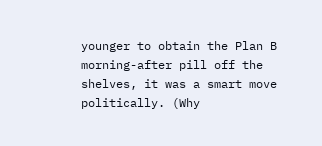younger to obtain the Plan B morning-after pill off the shelves, it was a smart move politically. (Why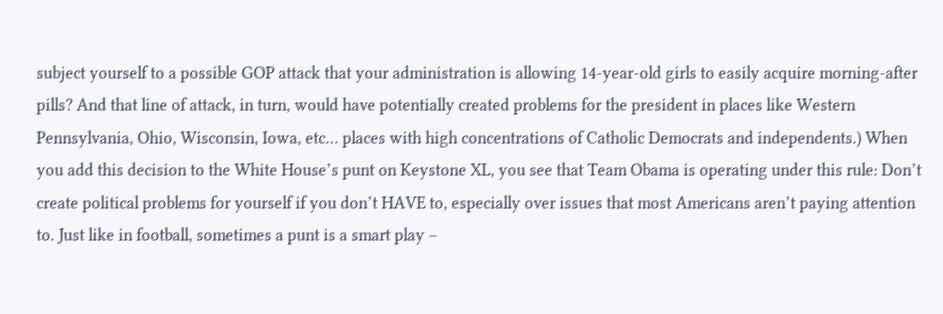subject yourself to a possible GOP attack that your administration is allowing 14-year-old girls to easily acquire morning-after pills? And that line of attack, in turn, would have potentially created problems for the president in places like Western Pennsylvania, Ohio, Wisconsin, Iowa, etc… places with high concentrations of Catholic Democrats and independents.) When you add this decision to the White House’s punt on Keystone XL, you see that Team Obama is operating under this rule: Don’t create political problems for yourself if you don’t HAVE to, especially over issues that most Americans aren’t paying attention to. Just like in football, sometimes a punt is a smart play –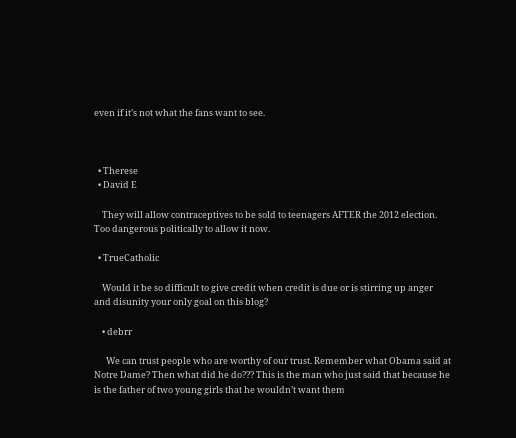even if it’s not what the fans want to see.



  • Therese
  • David E

    They will allow contraceptives to be sold to teenagers AFTER the 2012 election. Too dangerous politically to allow it now.

  • TrueCatholic

    Would it be so difficult to give credit when credit is due or is stirring up anger and disunity your only goal on this blog?

    • debrr

      We can trust people who are worthy of our trust. Remember what Obama said at Notre Dame? Then what did he do??? This is the man who just said that because he is the father of two young girls that he wouldn’t want them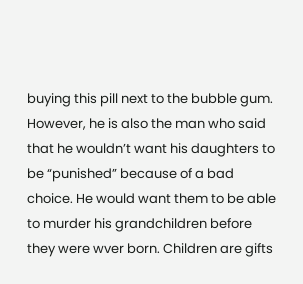buying this pill next to the bubble gum. However, he is also the man who said that he wouldn’t want his daughters to be “punished” because of a bad choice. He would want them to be able to murder his grandchildren before they were wver born. Children are gifts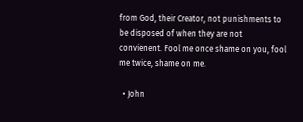from God, their Creator, not punishments to be disposed of when they are not convienent. Fool me once shame on you, fool me twice, shame on me.

  • John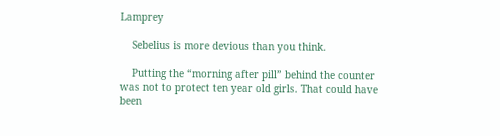Lamprey

    Sebelius is more devious than you think.

    Putting the “morning after pill” behind the counter was not to protect ten year old girls. That could have been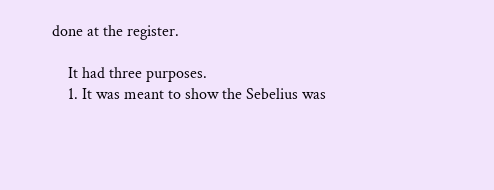done at the register.

    It had three purposes.
    1. It was meant to show the Sebelius was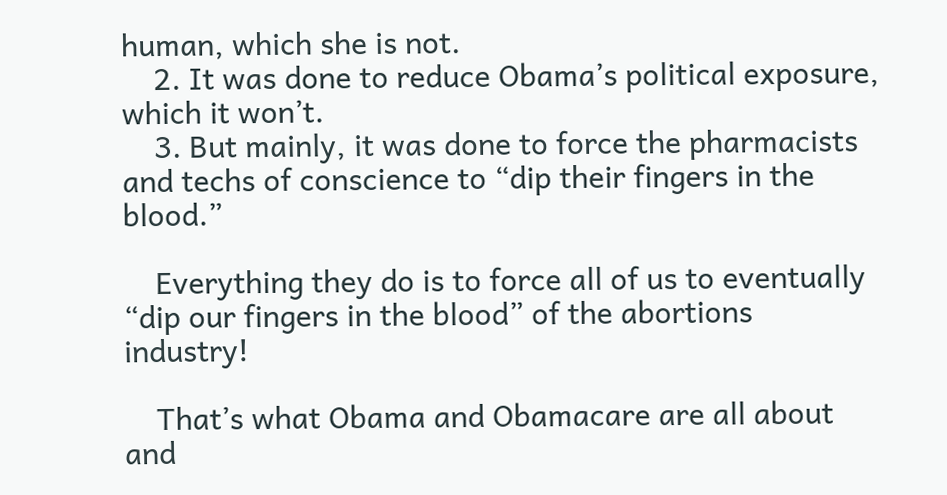human, which she is not.
    2. It was done to reduce Obama’s political exposure, which it won’t.
    3. But mainly, it was done to force the pharmacists and techs of conscience to “dip their fingers in the blood.”

    Everything they do is to force all of us to eventually “dip our fingers in the blood” of the abortions industry!

    That’s what Obama and Obamacare are all about and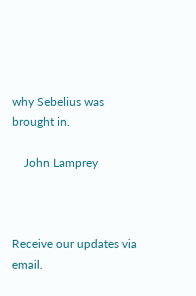why Sebelius was brought in.

    John Lamprey



Receive our updates via email.